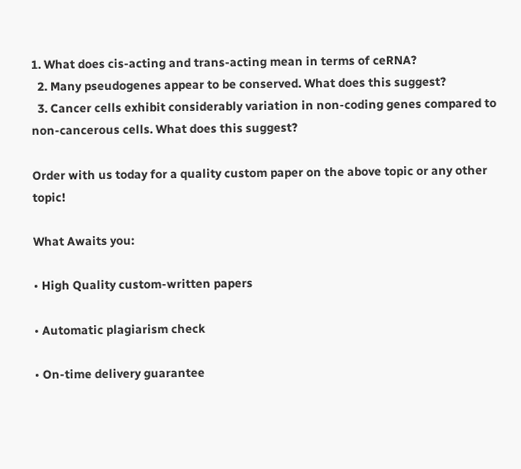1. What does cis-acting and trans-acting mean in terms of ceRNA?
  2. Many pseudogenes appear to be conserved. What does this suggest?
  3. Cancer cells exhibit considerably variation in non-coding genes compared to non-cancerous cells. What does this suggest?

Order with us today for a quality custom paper on the above topic or any other topic!

What Awaits you:

• High Quality custom-written papers

• Automatic plagiarism check

• On-time delivery guarantee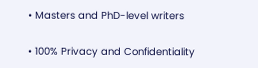• Masters and PhD-level writers

• 100% Privacy and Confidentiality